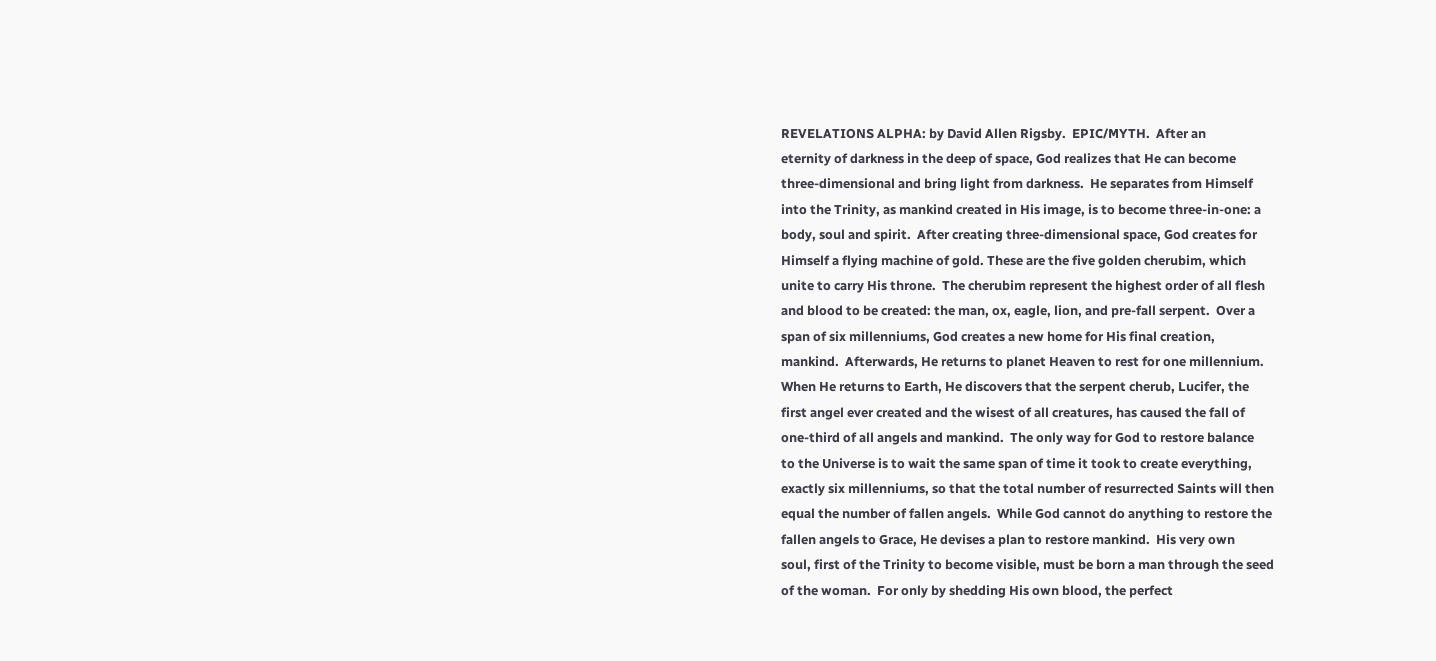REVELATIONS ALPHA: by David Allen Rigsby.  EPIC/MYTH.  After an
eternity of darkness in the deep of space, God realizes that He can become
three-dimensional and bring light from darkness.  He separates from Himself
into the Trinity, as mankind created in His image, is to become three-in-one: a
body, soul and spirit.  After creating three-dimensional space, God creates for
Himself a flying machine of gold. These are the five golden cherubim, which
unite to carry His throne.  The cherubim represent the highest order of all flesh
and blood to be created: the man, ox, eagle, lion, and pre-fall serpent.  Over a
span of six millenniums, God creates a new home for His final creation,
mankind.  Afterwards, He returns to planet Heaven to rest for one millennium.
When He returns to Earth, He discovers that the serpent cherub, Lucifer, the
first angel ever created and the wisest of all creatures, has caused the fall of
one-third of all angels and mankind.  The only way for God to restore balance
to the Universe is to wait the same span of time it took to create everything,
exactly six millenniums, so that the total number of resurrected Saints will then
equal the number of fallen angels.  While God cannot do anything to restore the
fallen angels to Grace, He devises a plan to restore mankind.  His very own
soul, first of the Trinity to become visible, must be born a man through the seed
of the woman.  For only by shedding His own blood, the perfect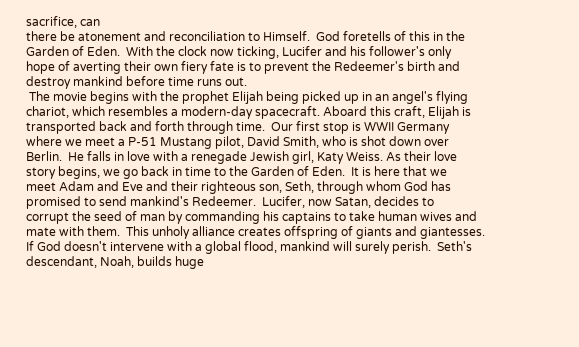sacrifice, can
there be atonement and reconciliation to Himself.  God foretells of this in the
Garden of Eden.  With the clock now ticking, Lucifer and his follower's only
hope of averting their own fiery fate is to prevent the Redeemer's birth and
destroy mankind before time runs out.
 The movie begins with the prophet Elijah being picked up in an angel's flying
chariot, which resembles a modern-day spacecraft. Aboard this craft, Elijah is
transported back and forth through time.  Our first stop is WWII Germany
where we meet a P-51 Mustang pilot, David Smith, who is shot down over
Berlin.  He falls in love with a renegade Jewish girl, Katy Weiss. As their love
story begins, we go back in time to the Garden of Eden.  It is here that we
meet Adam and Eve and their righteous son, Seth, through whom God has
promised to send mankind's Redeemer.  Lucifer, now Satan, decides to
corrupt the seed of man by commanding his captains to take human wives and
mate with them.  This unholy alliance creates offspring of giants and giantesses.
If God doesn't intervene with a global flood, mankind will surely perish.  Seth's
descendant, Noah, builds huge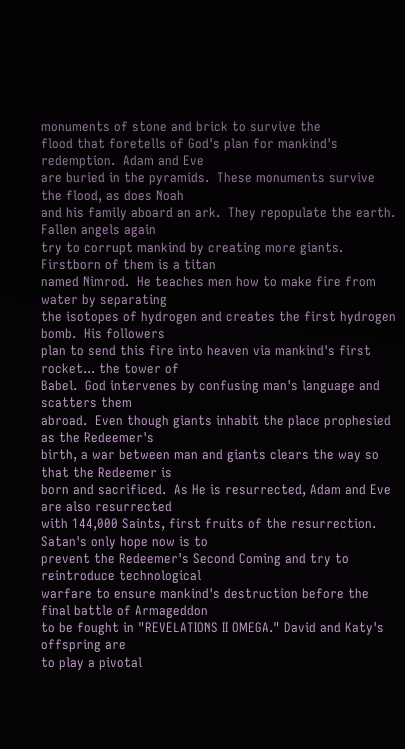monuments of stone and brick to survive the
flood that foretells of God's plan for mankind's redemption.  Adam and Eve
are buried in the pyramids.  These monuments survive the flood, as does Noah
and his family aboard an ark.  They repopulate the earth.  Fallen angels again
try to corrupt mankind by creating more giants.  Firstborn of them is a titan
named Nimrod.  He teaches men how to make fire from water by separating
the isotopes of hydrogen and creates the first hydrogen bomb.  His followers
plan to send this fire into heaven via mankind's first rocket... the tower of
Babel.  God intervenes by confusing man's language and scatters them
abroad.  Even though giants inhabit the place prophesied as the Redeemer's
birth, a war between man and giants clears the way so that the Redeemer is
born and sacrificed.  As He is resurrected, Adam and Eve are also resurrected
with 144,000 Saints, first fruits of the resurrection.  Satan's only hope now is to
prevent the Redeemer's Second Coming and try to reintroduce technological
warfare to ensure mankind's destruction before the final battle of Armageddon
to be fought in "REVELATIONS II OMEGA." David and Katy's offspring are
to play a pivotal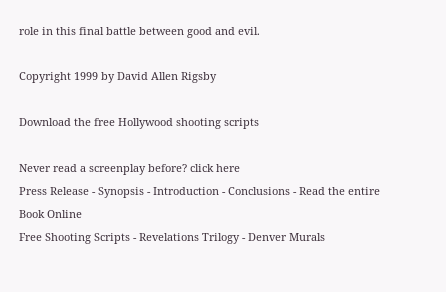role in this final battle between good and evil.

Copyright 1999 by David Allen Rigsby

Download the free Hollywood shooting scripts

Never read a screenplay before? click here
Press Release - Synopsis - Introduction - Conclusions - Read the entire Book Online
Free Shooting Scripts - Revelations Trilogy - Denver Murals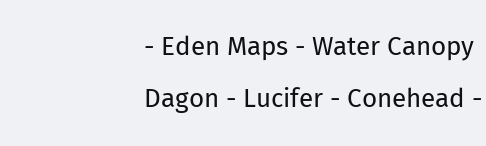- Eden Maps - Water Canopy
Dagon - Lucifer - Conehead -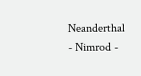Neanderthal - Nimrod -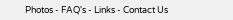Photos - FAQ's - Links - Contact Us